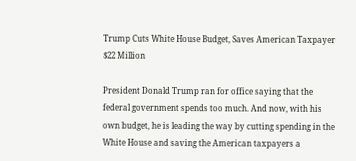Trump Cuts White House Budget, Saves American Taxpayer $22 Million

President Donald Trump ran for office saying that the federal government spends too much. And now, with his own budget, he is leading the way by cutting spending in the White House and saving the American taxpayers a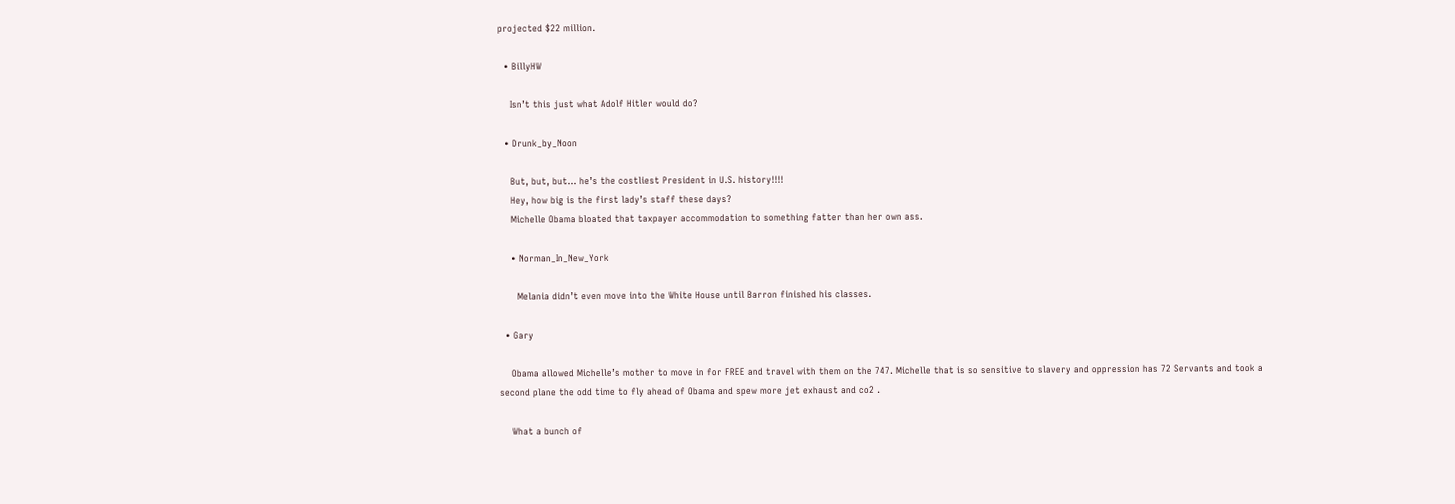projected $22 million.

  • BillyHW

    Isn’t this just what Adolf Hitler would do?

  • Drunk_by_Noon

    But, but, but… he’s the costliest President in U.S. history!!!!
    Hey, how big is the first lady’s staff these days?
    Michelle Obama bloated that taxpayer accommodation to something fatter than her own ass.

    • Norman_In_New_York

      Melania didn’t even move into the White House until Barron finished his classes.

  • Gary

    Obama allowed Michelle’s mother to move in for FREE and travel with them on the 747. Michelle that is so sensitive to slavery and oppression has 72 Servants and took a second plane the odd time to fly ahead of Obama and spew more jet exhaust and co2 .

    What a bunch of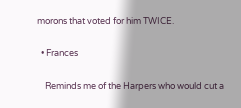morons that voted for him TWICE.

  • Frances

    Reminds me of the Harpers who would cut a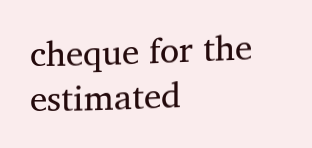cheque for the estimated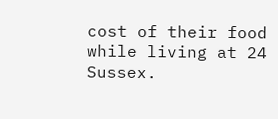cost of their food while living at 24 Sussex.